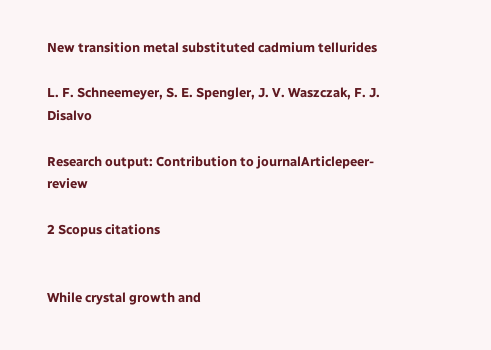New transition metal substituted cadmium tellurides

L. F. Schneemeyer, S. E. Spengler, J. V. Waszczak, F. J. Disalvo

Research output: Contribution to journalArticlepeer-review

2 Scopus citations


While crystal growth and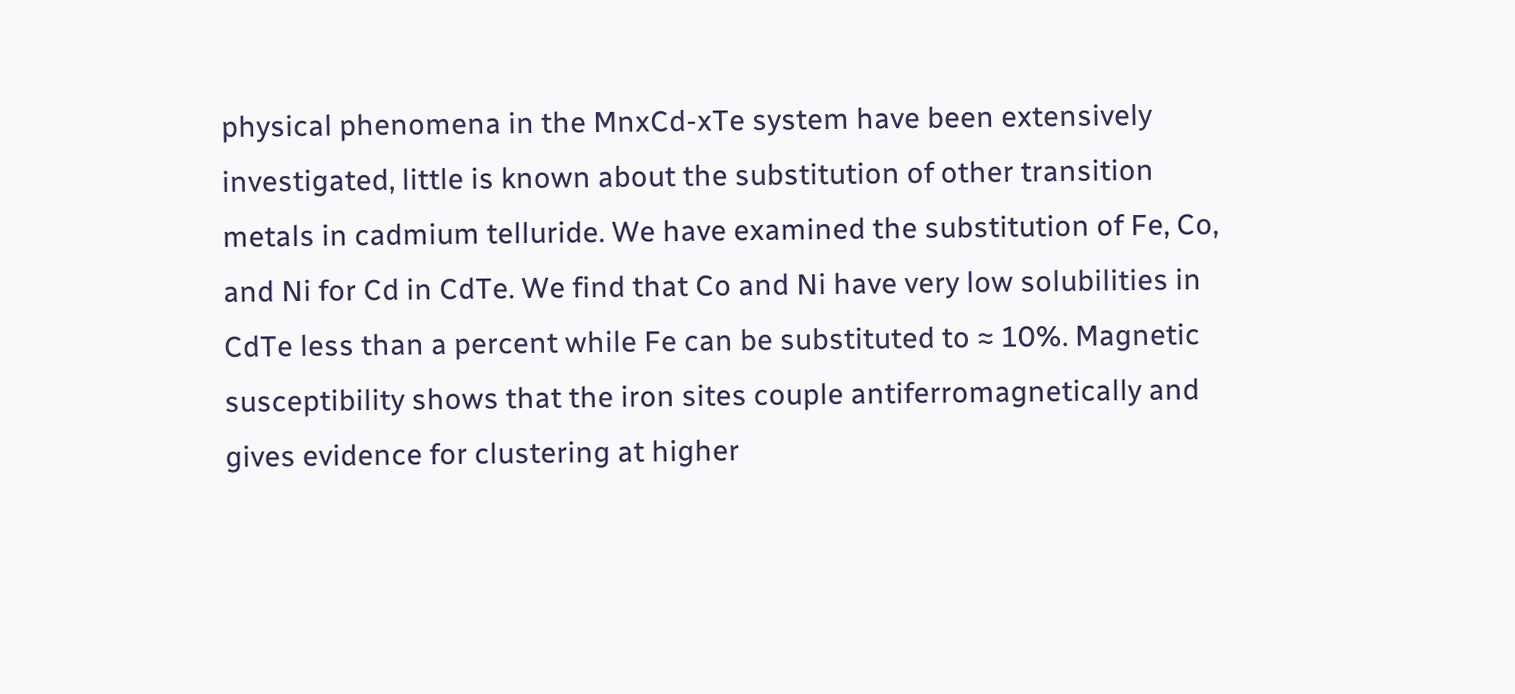physical phenomena in the MnxCd-xTe system have been extensively investigated, little is known about the substitution of other transition metals in cadmium telluride. We have examined the substitution of Fe, Co, and Ni for Cd in CdTe. We find that Co and Ni have very low solubilities in CdTe less than a percent while Fe can be substituted to ≈ 10%. Magnetic susceptibility shows that the iron sites couple antiferromagnetically and gives evidence for clustering at higher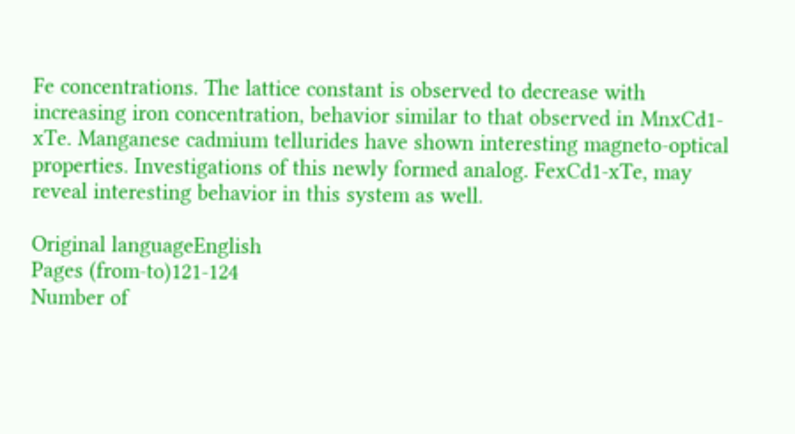Fe concentrations. The lattice constant is observed to decrease with increasing iron concentration, behavior similar to that observed in MnxCd1-xTe. Manganese cadmium tellurides have shown interesting magneto-optical properties. Investigations of this newly formed analog. FexCd1-xTe, may reveal interesting behavior in this system as well.

Original languageEnglish
Pages (from-to)121-124
Number of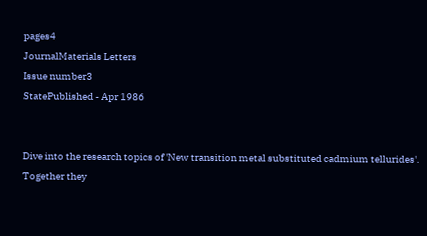pages4
JournalMaterials Letters
Issue number3
StatePublished - Apr 1986


Dive into the research topics of 'New transition metal substituted cadmium tellurides'. Together they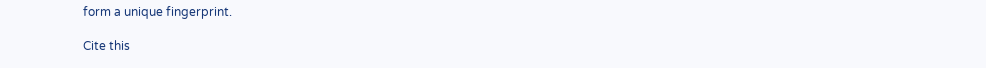form a unique fingerprint.

Cite this